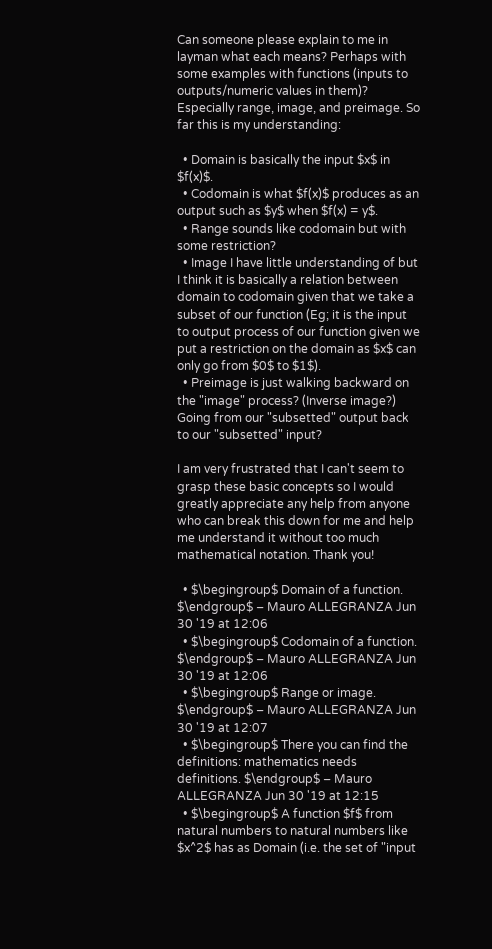Can someone please explain to me in layman what each means? Perhaps with some examples with functions (inputs to outputs/numeric values in them)? Especially range, image, and preimage. So far this is my understanding:

  • Domain is basically the input $x$ in $f(x)$.
  • Codomain is what $f(x)$ produces as an output such as $y$ when $f(x) = y$.
  • Range sounds like codomain but with some restriction?
  • Image I have little understanding of but I think it is basically a relation between domain to codomain given that we take a subset of our function (Eg; it is the input to output process of our function given we put a restriction on the domain as $x$ can only go from $0$ to $1$).
  • Preimage is just walking backward on the "image" process? (Inverse image?) Going from our "subsetted" output back to our "subsetted" input?

I am very frustrated that I can't seem to grasp these basic concepts so I would greatly appreciate any help from anyone who can break this down for me and help me understand it without too much mathematical notation. Thank you!

  • $\begingroup$ Domain of a function. $\endgroup$ – Mauro ALLEGRANZA Jun 30 '19 at 12:06
  • $\begingroup$ Codomain of a function. $\endgroup$ – Mauro ALLEGRANZA Jun 30 '19 at 12:06
  • $\begingroup$ Range or image. $\endgroup$ – Mauro ALLEGRANZA Jun 30 '19 at 12:07
  • $\begingroup$ There you can find the definitions: mathematics needs definitions. $\endgroup$ – Mauro ALLEGRANZA Jun 30 '19 at 12:15
  • $\begingroup$ A function $f$ from natural numbers to natural numbers like $x^2$ has as Domain (i.e. the set of "input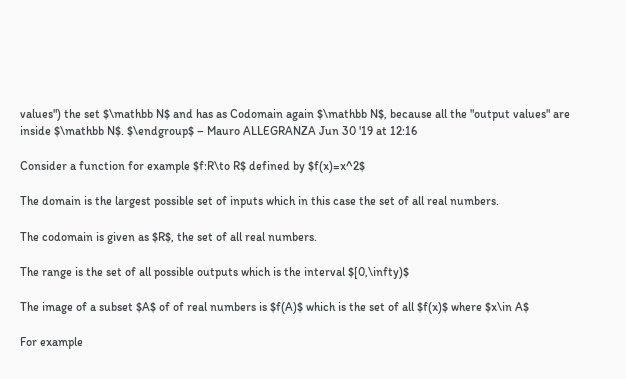values") the set $\mathbb N$ and has as Codomain again $\mathbb N$, because all the "output values" are inside $\mathbb N$. $\endgroup$ – Mauro ALLEGRANZA Jun 30 '19 at 12:16

Consider a function for example $f:R\to R$ defined by $f(x)=x^2$

The domain is the largest possible set of inputs which in this case the set of all real numbers.

The codomain is given as $R$, the set of all real numbers.

The range is the set of all possible outputs which is the interval $[0,\infty)$

The image of a subset $A$ of of real numbers is $f(A)$ which is the set of all $f(x)$ where $x\in A$

For example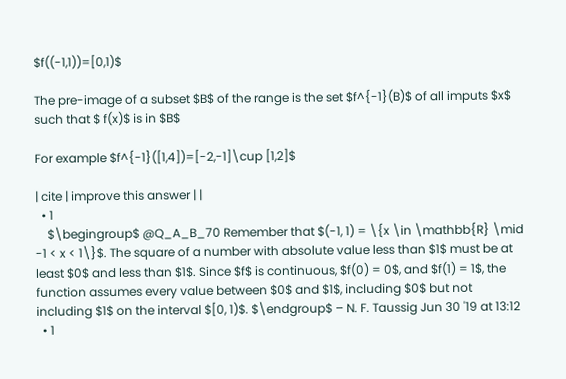$f((-1,1))=[0,1)$

The pre-image of a subset $B$ of the range is the set $f^{-1}(B)$ of all imputs $x$ such that $ f(x)$ is in $B$

For example $f^{-1}([1,4])=[-2,-1]\cup [1,2]$

| cite | improve this answer | |
  • 1
    $\begingroup$ @Q_A_B_70 Remember that $(-1, 1) = \{x \in \mathbb{R} \mid -1 < x < 1\}$. The square of a number with absolute value less than $1$ must be at least $0$ and less than $1$. Since $f$ is continuous, $f(0) = 0$, and $f(1) = 1$, the function assumes every value between $0$ and $1$, including $0$ but not including $1$ on the interval $[0, 1)$. $\endgroup$ – N. F. Taussig Jun 30 '19 at 13:12
  • 1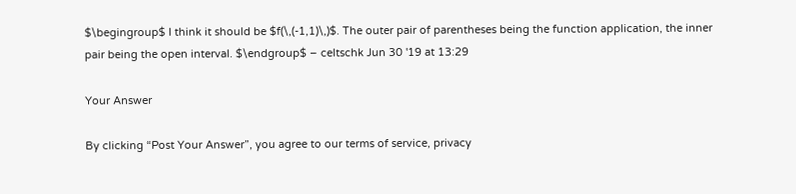$\begingroup$ I think it should be $f(\,(-1,1)\,)$. The outer pair of parentheses being the function application, the inner pair being the open interval. $\endgroup$ – celtschk Jun 30 '19 at 13:29

Your Answer

By clicking “Post Your Answer”, you agree to our terms of service, privacy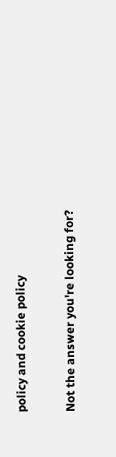policy and cookie policy

Not the answer you're looking for?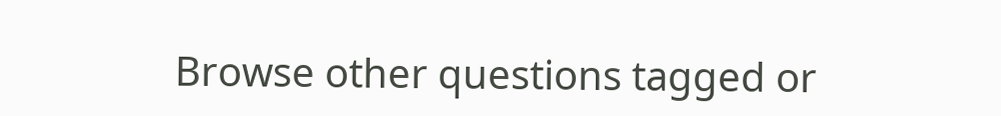Browse other questions tagged or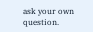ask your own question.